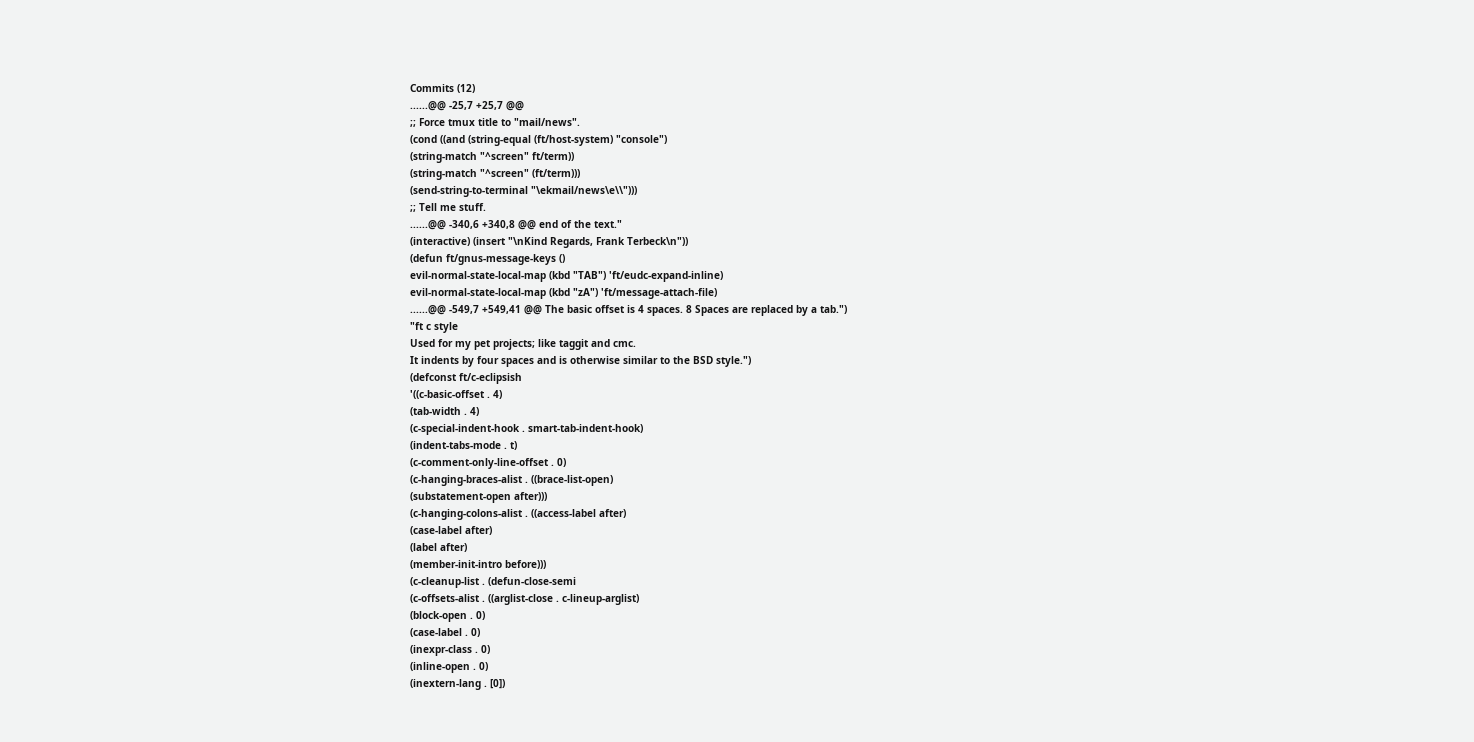Commits (12)
......@@ -25,7 +25,7 @@
;; Force tmux title to "mail/news".
(cond ((and (string-equal (ft/host-system) "console")
(string-match "^screen" ft/term))
(string-match "^screen" (ft/term)))
(send-string-to-terminal "\ekmail/news\e\\")))
;; Tell me stuff.
......@@ -340,6 +340,8 @@ end of the text."
(interactive) (insert "\nKind Regards, Frank Terbeck\n"))
(defun ft/gnus-message-keys ()
evil-normal-state-local-map (kbd "TAB") 'ft/eudc-expand-inline)
evil-normal-state-local-map (kbd "zA") 'ft/message-attach-file)
......@@ -549,7 +549,41 @@ The basic offset is 4 spaces. 8 Spaces are replaced by a tab.")
"ft c style
Used for my pet projects; like taggit and cmc.
It indents by four spaces and is otherwise similar to the BSD style.")
(defconst ft/c-eclipsish
'((c-basic-offset . 4)
(tab-width . 4)
(c-special-indent-hook . smart-tab-indent-hook)
(indent-tabs-mode . t)
(c-comment-only-line-offset . 0)
(c-hanging-braces-alist . ((brace-list-open)
(substatement-open after)))
(c-hanging-colons-alist . ((access-label after)
(case-label after)
(label after)
(member-init-intro before)))
(c-cleanup-list . (defun-close-semi
(c-offsets-alist . ((arglist-close . c-lineup-arglist)
(block-open . 0)
(case-label . 0)
(inexpr-class . 0)
(inline-open . 0)
(inextern-lang . [0])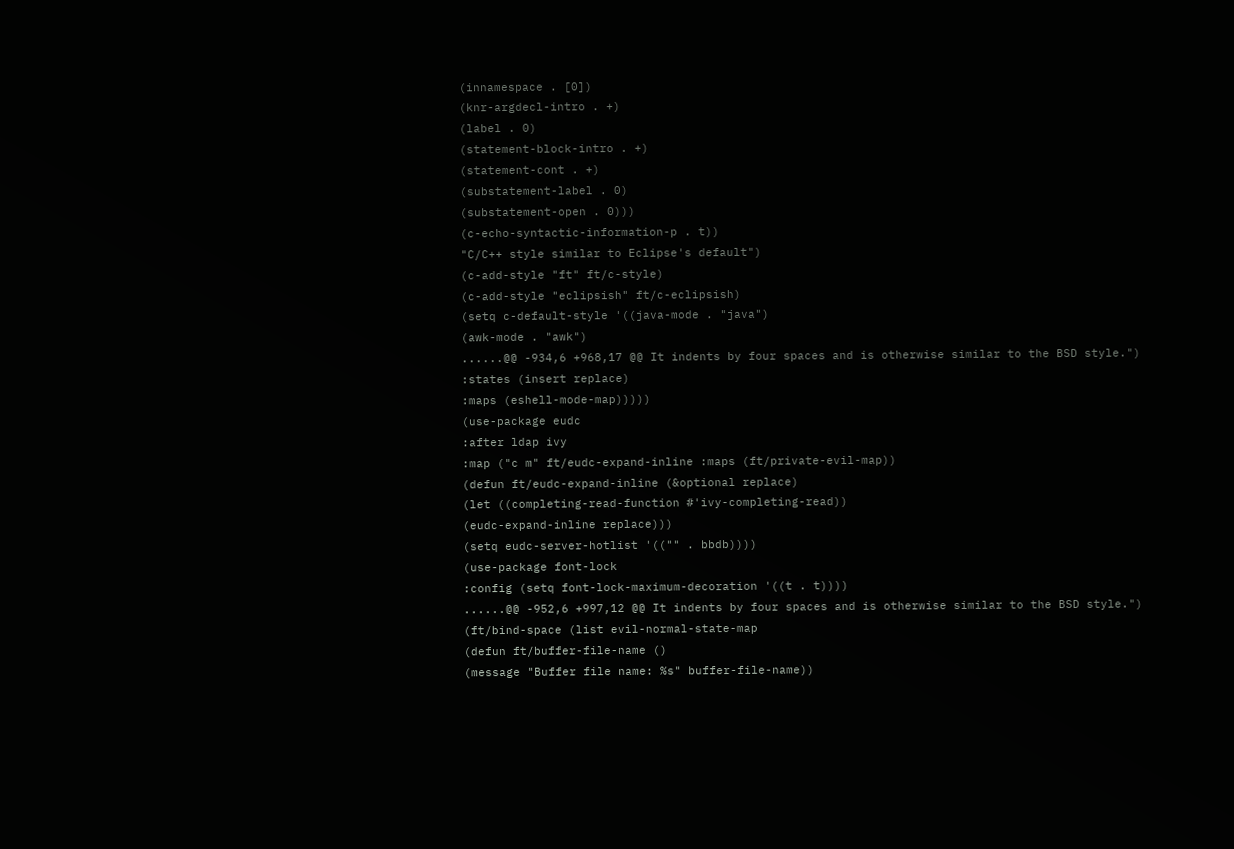(innamespace . [0])
(knr-argdecl-intro . +)
(label . 0)
(statement-block-intro . +)
(statement-cont . +)
(substatement-label . 0)
(substatement-open . 0)))
(c-echo-syntactic-information-p . t))
"C/C++ style similar to Eclipse's default")
(c-add-style "ft" ft/c-style)
(c-add-style "eclipsish" ft/c-eclipsish)
(setq c-default-style '((java-mode . "java")
(awk-mode . "awk")
......@@ -934,6 +968,17 @@ It indents by four spaces and is otherwise similar to the BSD style.")
:states (insert replace)
:maps (eshell-mode-map)))))
(use-package eudc
:after ldap ivy
:map ("c m" ft/eudc-expand-inline :maps (ft/private-evil-map))
(defun ft/eudc-expand-inline (&optional replace)
(let ((completing-read-function #'ivy-completing-read))
(eudc-expand-inline replace)))
(setq eudc-server-hotlist '(("" . bbdb))))
(use-package font-lock
:config (setq font-lock-maximum-decoration '((t . t))))
......@@ -952,6 +997,12 @@ It indents by four spaces and is otherwise similar to the BSD style.")
(ft/bind-space (list evil-normal-state-map
(defun ft/buffer-file-name ()
(message "Buffer file name: %s" buffer-file-name))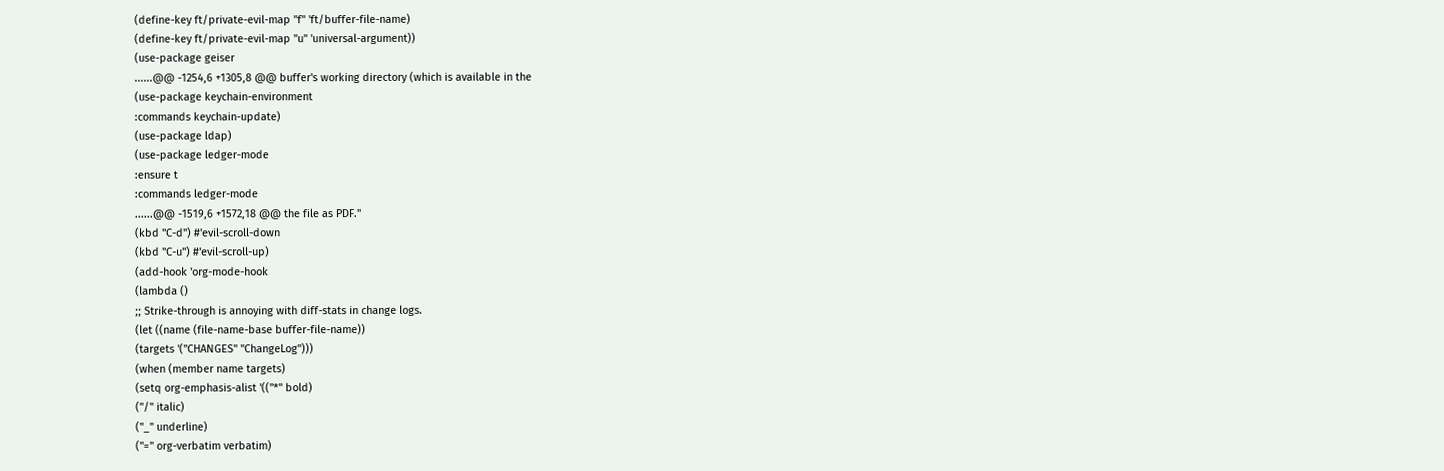(define-key ft/private-evil-map "f" 'ft/buffer-file-name)
(define-key ft/private-evil-map "u" 'universal-argument))
(use-package geiser
......@@ -1254,6 +1305,8 @@ buffer's working directory (which is available in the
(use-package keychain-environment
:commands keychain-update)
(use-package ldap)
(use-package ledger-mode
:ensure t
:commands ledger-mode
......@@ -1519,6 +1572,18 @@ the file as PDF."
(kbd "C-d") #'evil-scroll-down
(kbd "C-u") #'evil-scroll-up)
(add-hook 'org-mode-hook
(lambda ()
;; Strike-through is annoying with diff-stats in change logs.
(let ((name (file-name-base buffer-file-name))
(targets '("CHANGES" "ChangeLog")))
(when (member name targets)
(setq org-emphasis-alist '(("*" bold)
("/" italic)
("_" underline)
("=" org-verbatim verbatim)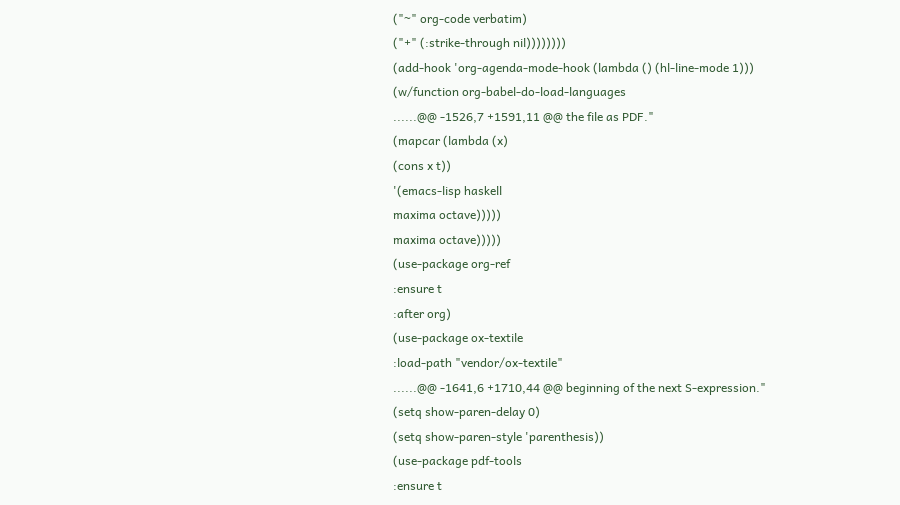("~" org-code verbatim)
("+" (:strike-through nil))))))))
(add-hook 'org-agenda-mode-hook (lambda () (hl-line-mode 1)))
(w/function org-babel-do-load-languages
......@@ -1526,7 +1591,11 @@ the file as PDF."
(mapcar (lambda (x)
(cons x t))
'(emacs-lisp haskell
maxima octave)))))
maxima octave)))))
(use-package org-ref
:ensure t
:after org)
(use-package ox-textile
:load-path "vendor/ox-textile"
......@@ -1641,6 +1710,44 @@ beginning of the next S-expression."
(setq show-paren-delay 0)
(setq show-paren-style 'parenthesis))
(use-package pdf-tools
:ensure t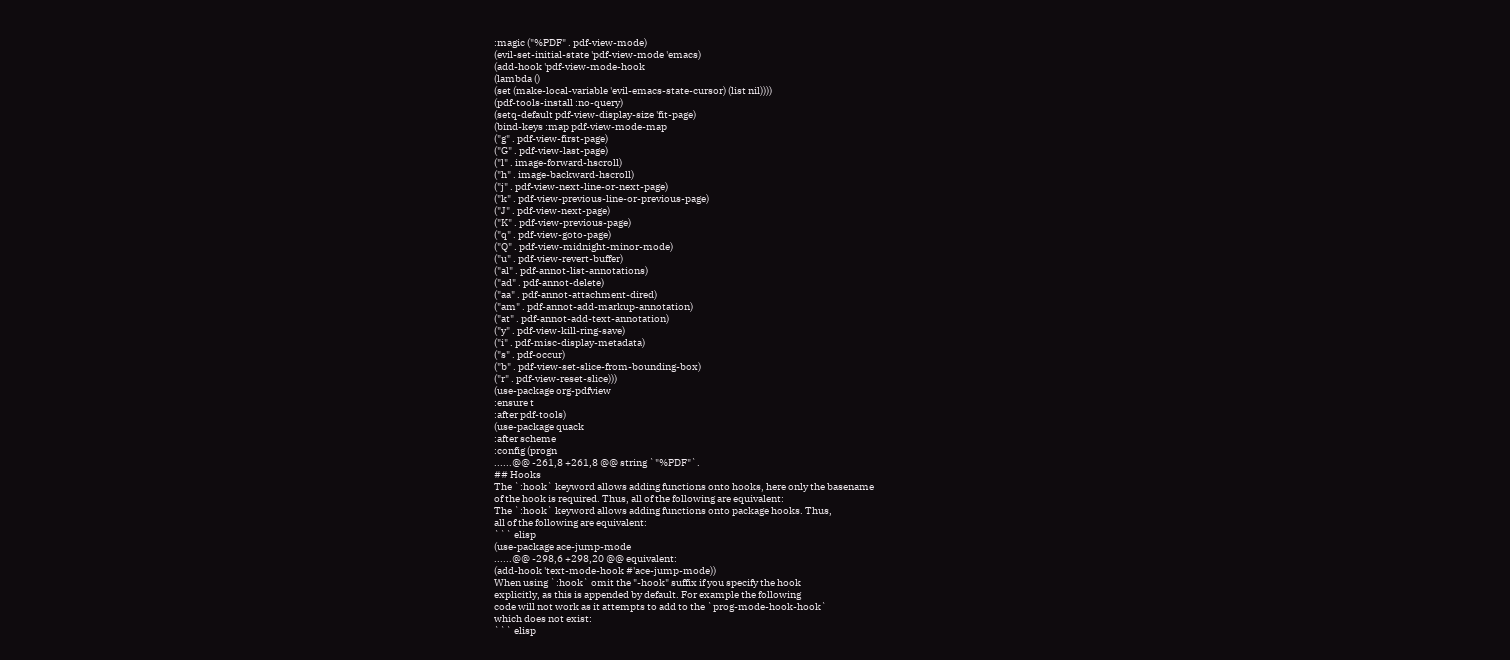:magic ("%PDF" . pdf-view-mode)
(evil-set-initial-state 'pdf-view-mode 'emacs)
(add-hook 'pdf-view-mode-hook
(lambda ()
(set (make-local-variable 'evil-emacs-state-cursor) (list nil))))
(pdf-tools-install :no-query)
(setq-default pdf-view-display-size 'fit-page)
(bind-keys :map pdf-view-mode-map
("g" . pdf-view-first-page)
("G" . pdf-view-last-page)
("l" . image-forward-hscroll)
("h" . image-backward-hscroll)
("j" . pdf-view-next-line-or-next-page)
("k" . pdf-view-previous-line-or-previous-page)
("J" . pdf-view-next-page)
("K" . pdf-view-previous-page)
("q" . pdf-view-goto-page)
("Q" . pdf-view-midnight-minor-mode)
("u" . pdf-view-revert-buffer)
("al" . pdf-annot-list-annotations)
("ad" . pdf-annot-delete)
("aa" . pdf-annot-attachment-dired)
("am" . pdf-annot-add-markup-annotation)
("at" . pdf-annot-add-text-annotation)
("y" . pdf-view-kill-ring-save)
("i" . pdf-misc-display-metadata)
("s" . pdf-occur)
("b" . pdf-view-set-slice-from-bounding-box)
("r" . pdf-view-reset-slice)))
(use-package org-pdfview
:ensure t
:after pdf-tools)
(use-package quack
:after scheme
:config (progn
......@@ -261,8 +261,8 @@ string `"%PDF"`.
## Hooks
The `:hook` keyword allows adding functions onto hooks, here only the basename
of the hook is required. Thus, all of the following are equivalent:
The `:hook` keyword allows adding functions onto package hooks. Thus,
all of the following are equivalent:
``` elisp
(use-package ace-jump-mode
......@@ -298,6 +298,20 @@ equivalent:
(add-hook 'text-mode-hook #'ace-jump-mode))
When using `:hook` omit the "-hook" suffix if you specify the hook
explicitly, as this is appended by default. For example the following
code will not work as it attempts to add to the `prog-mode-hook-hook`
which does not exist:
``` elisp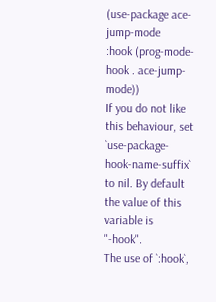(use-package ace-jump-mode
:hook (prog-mode-hook . ace-jump-mode))
If you do not like this behaviour, set `use-package-hook-name-suffix`
to nil. By default the value of this variable is "-hook".
The use of `:hook`,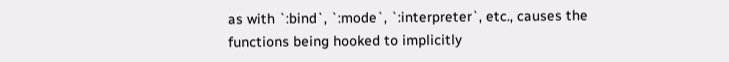as with `:bind`, `:mode`, `:interpreter`, etc., causes the
functions being hooked to implicitly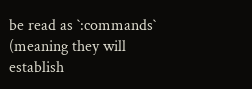be read as `:commands` (meaning they will
establish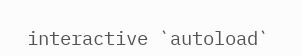interactive `autoload`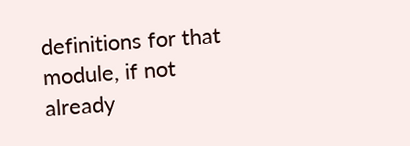definitions for that module, if not already